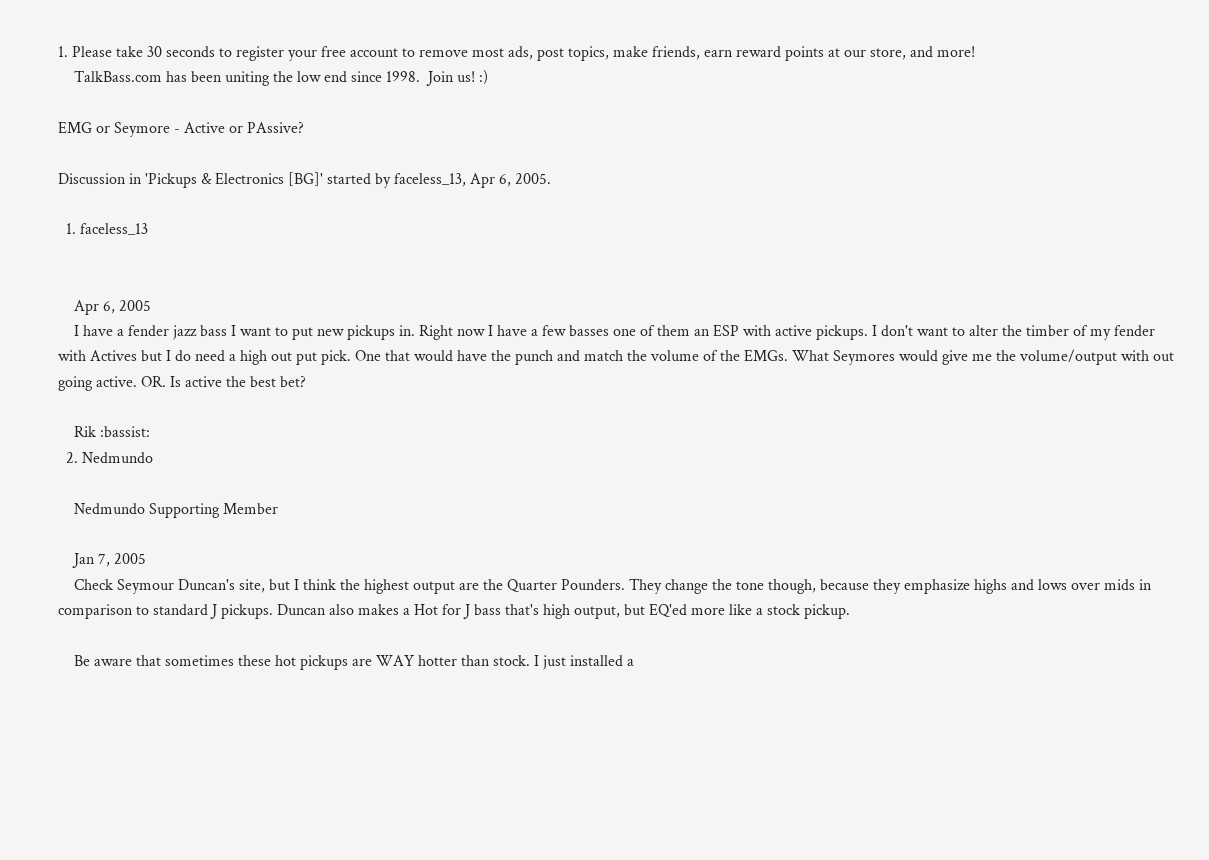1. Please take 30 seconds to register your free account to remove most ads, post topics, make friends, earn reward points at our store, and more!
    TalkBass.com has been uniting the low end since 1998.  Join us! :)

EMG or Seymore - Active or PAssive?

Discussion in 'Pickups & Electronics [BG]' started by faceless_13, Apr 6, 2005.

  1. faceless_13


    Apr 6, 2005
    I have a fender jazz bass I want to put new pickups in. Right now I have a few basses one of them an ESP with active pickups. I don't want to alter the timber of my fender with Actives but I do need a high out put pick. One that would have the punch and match the volume of the EMGs. What Seymores would give me the volume/output with out going active. OR. Is active the best bet?

    Rik :bassist:
  2. Nedmundo

    Nedmundo Supporting Member

    Jan 7, 2005
    Check Seymour Duncan's site, but I think the highest output are the Quarter Pounders. They change the tone though, because they emphasize highs and lows over mids in comparison to standard J pickups. Duncan also makes a Hot for J bass that's high output, but EQ'ed more like a stock pickup.

    Be aware that sometimes these hot pickups are WAY hotter than stock. I just installed a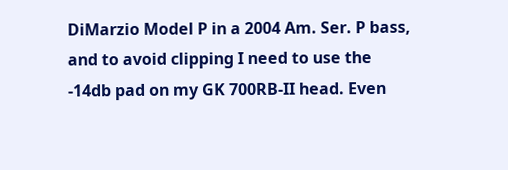DiMarzio Model P in a 2004 Am. Ser. P bass, and to avoid clipping I need to use the -14db pad on my GK 700RB-II head. Even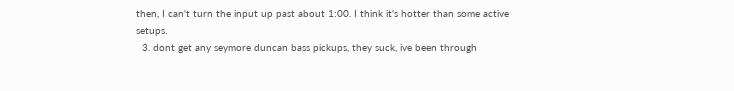then, I can't turn the input up past about 1:00. I think it's hotter than some active setups.
  3. dont get any seymore duncan bass pickups, they suck, ive been through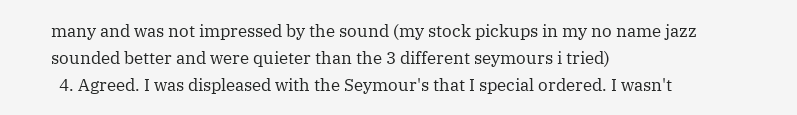many and was not impressed by the sound (my stock pickups in my no name jazz sounded better and were quieter than the 3 different seymours i tried)
  4. Agreed. I was displeased with the Seymour's that I special ordered. I wasn't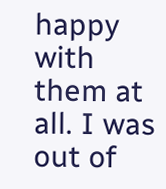happy with them at all. I was out of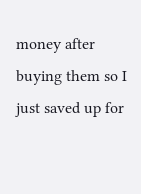money after buying them so I just saved up for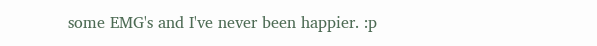some EMG's and I've never been happier. :p